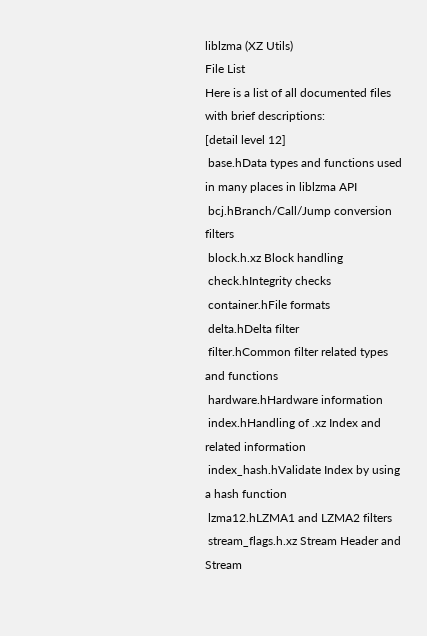liblzma (XZ Utils)
File List
Here is a list of all documented files with brief descriptions:
[detail level 12]
 base.hData types and functions used in many places in liblzma API
 bcj.hBranch/Call/Jump conversion filters
 block.h.xz Block handling
 check.hIntegrity checks
 container.hFile formats
 delta.hDelta filter
 filter.hCommon filter related types and functions
 hardware.hHardware information
 index.hHandling of .xz Index and related information
 index_hash.hValidate Index by using a hash function
 lzma12.hLZMA1 and LZMA2 filters
 stream_flags.h.xz Stream Header and Stream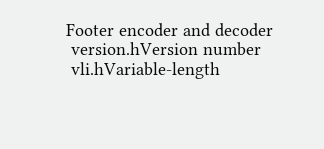Footer encoder and decoder
 version.hVersion number
 vli.hVariable-length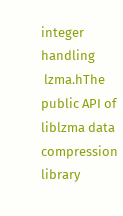integer handling
 lzma.hThe public API of liblzma data compression library